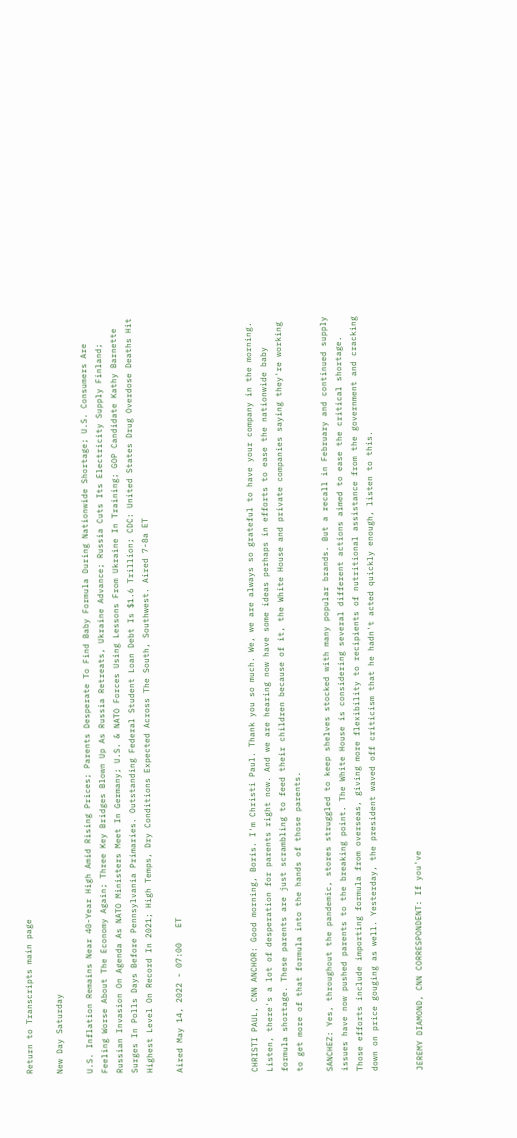Return to Transcripts main page

New Day Saturday

U.S. Inflation Remains Near 40-Year High Amid Rising Prices; Parents Desperate To Find Baby Formula During Nationwide Shortage; U.S. Consumers Are Feeling Worse About The Economy Again; Three Key Bridges Blown Up As Russia Retreats, Ukraine Advance; Russia Cuts Its Electricity Supply Finland; Russian Invasion On Agenda As NATO Ministers Meet In Germany; U.S. & NATO Forces Using Lessons From Ukraine In Training; GOP Candidate Kathy Barnette Surges In Polls Days Before Pennsylvania Primaries. Outstanding Federal Student Loan Debt Is $1.6 Trillion; CDC: United States Drug Overdose Deaths Hit Highest Level On Record In 2021; High Temps, Dry Conditions Expected Across The South, Southwest. Aired 7-8a ET

Aired May 14, 2022 - 07:00   ET




CHRISTI PAUL, CNN ANCHOR: Good morning, Boris. I'm Christi Paul. Thank you so much. We, we are always so grateful to have your company in the morning. Listen, there's a lot of desperation for parents right now. And we are hearing now have some ideas perhaps in efforts to ease the nationwide baby formula shortage. These parents are just scrambling to feed their children because of it, the White House and private companies saying they're working to get more of that formula into the hands of those parents.

SANCHEZ: Yes, throughout the pandemic, stores struggled to keep shelves stocked with many popular brands. But a recall in February and continued supply issues have now pushed parents to the breaking point. The White House is considering several different actions aimed to ease the critical shortage. Those efforts include importing formula from overseas, giving more flexibility to recipients of nutritional assistance from the government and cracking down on price gouging as well. Yesterday, the president waved off criticism that he hadn't acted quickly enough, listen to this.


JEREMY DIAMOND, CNN CORRESPONDENT: If you've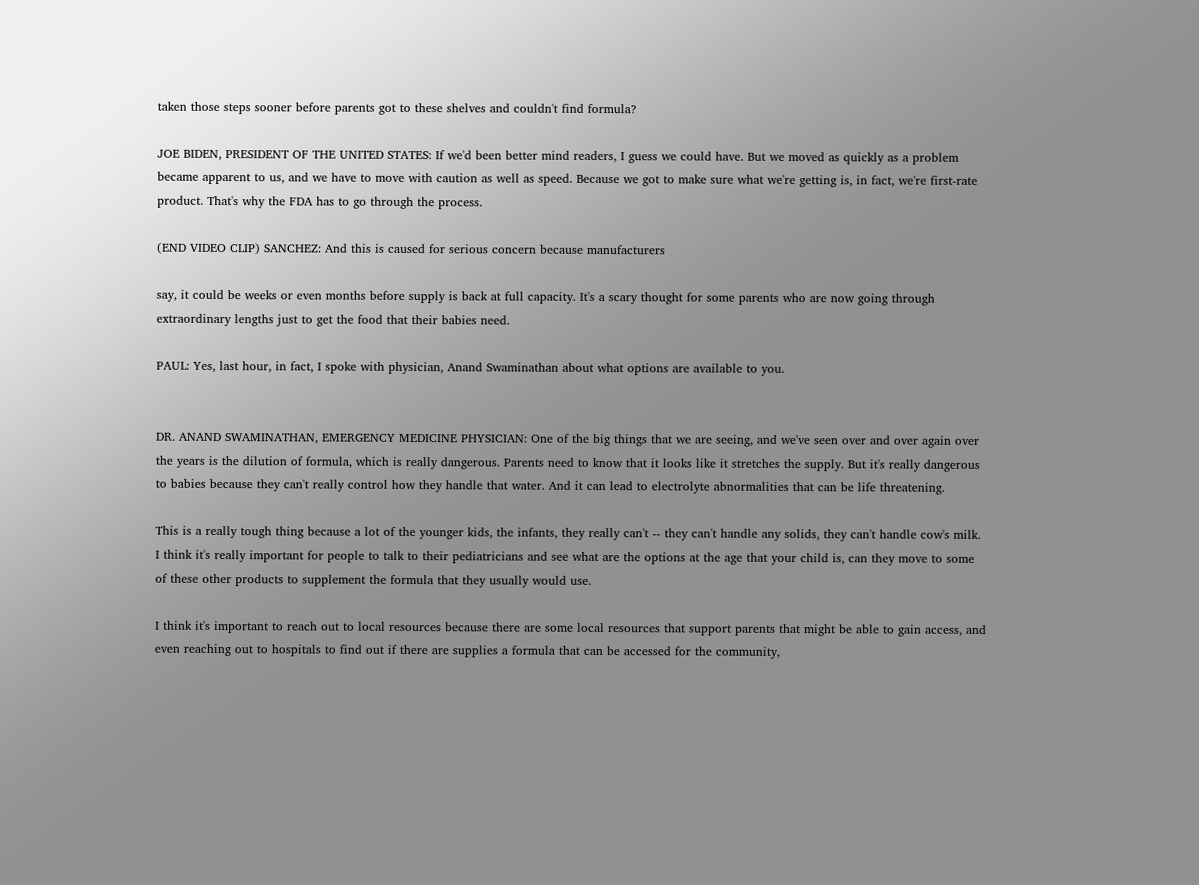taken those steps sooner before parents got to these shelves and couldn't find formula?

JOE BIDEN, PRESIDENT OF THE UNITED STATES: If we'd been better mind readers, I guess we could have. But we moved as quickly as a problem became apparent to us, and we have to move with caution as well as speed. Because we got to make sure what we're getting is, in fact, we're first-rate product. That's why the FDA has to go through the process.

(END VIDEO CLIP) SANCHEZ: And this is caused for serious concern because manufacturers

say, it could be weeks or even months before supply is back at full capacity. It's a scary thought for some parents who are now going through extraordinary lengths just to get the food that their babies need.

PAUL: Yes, last hour, in fact, I spoke with physician, Anand Swaminathan about what options are available to you.


DR. ANAND SWAMINATHAN, EMERGENCY MEDICINE PHYSICIAN: One of the big things that we are seeing, and we've seen over and over again over the years is the dilution of formula, which is really dangerous. Parents need to know that it looks like it stretches the supply. But it's really dangerous to babies because they can't really control how they handle that water. And it can lead to electrolyte abnormalities that can be life threatening.

This is a really tough thing because a lot of the younger kids, the infants, they really can't -- they can't handle any solids, they can't handle cow's milk. I think it's really important for people to talk to their pediatricians and see what are the options at the age that your child is, can they move to some of these other products to supplement the formula that they usually would use.

I think it's important to reach out to local resources because there are some local resources that support parents that might be able to gain access, and even reaching out to hospitals to find out if there are supplies a formula that can be accessed for the community,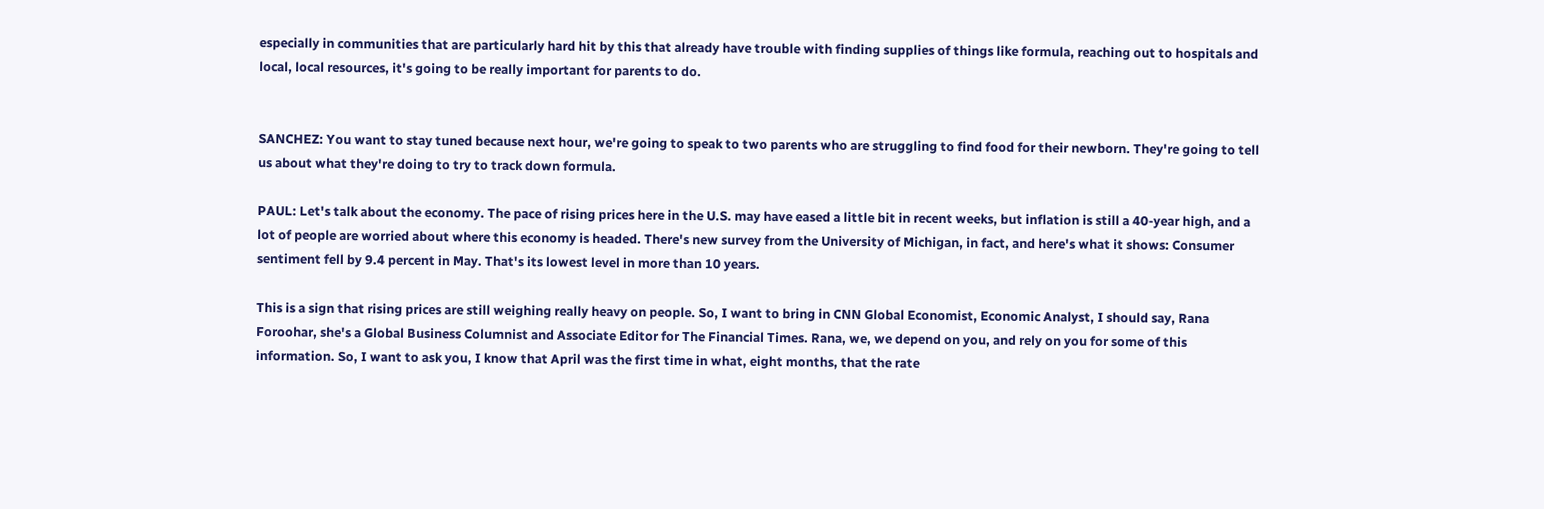especially in communities that are particularly hard hit by this that already have trouble with finding supplies of things like formula, reaching out to hospitals and local, local resources, it's going to be really important for parents to do.


SANCHEZ: You want to stay tuned because next hour, we're going to speak to two parents who are struggling to find food for their newborn. They're going to tell us about what they're doing to try to track down formula.

PAUL: Let's talk about the economy. The pace of rising prices here in the U.S. may have eased a little bit in recent weeks, but inflation is still a 40-year high, and a lot of people are worried about where this economy is headed. There's new survey from the University of Michigan, in fact, and here's what it shows: Consumer sentiment fell by 9.4 percent in May. That's its lowest level in more than 10 years.

This is a sign that rising prices are still weighing really heavy on people. So, I want to bring in CNN Global Economist, Economic Analyst, I should say, Rana Foroohar, she's a Global Business Columnist and Associate Editor for The Financial Times. Rana, we, we depend on you, and rely on you for some of this information. So, I want to ask you, I know that April was the first time in what, eight months, that the rate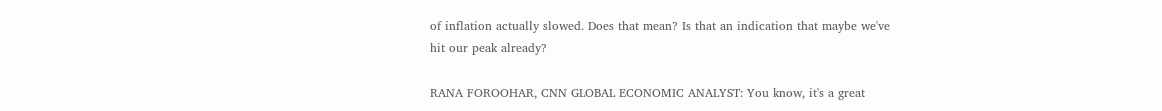of inflation actually slowed. Does that mean? Is that an indication that maybe we've hit our peak already?

RANA FOROOHAR, CNN GLOBAL ECONOMIC ANALYST: You know, it's a great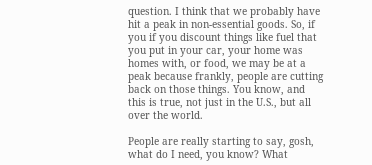question. I think that we probably have hit a peak in non-essential goods. So, if you if you discount things like fuel that you put in your car, your home was homes with, or food, we may be at a peak because frankly, people are cutting back on those things. You know, and this is true, not just in the U.S., but all over the world.

People are really starting to say, gosh, what do I need, you know? What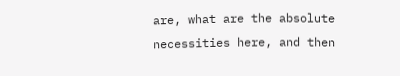are, what are the absolute necessities here, and then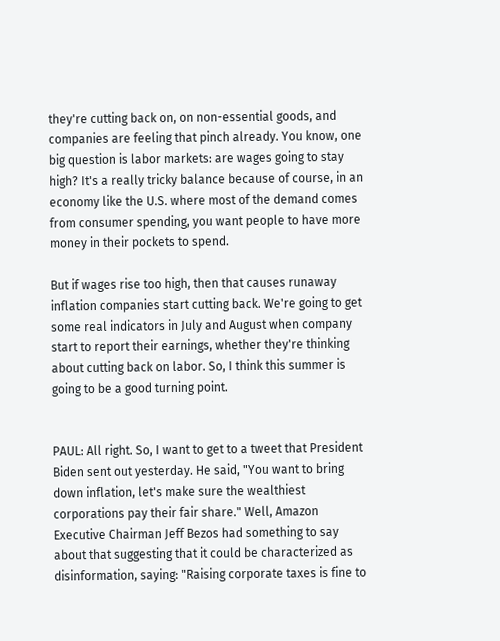they're cutting back on, on non-essential goods, and companies are feeling that pinch already. You know, one big question is labor markets: are wages going to stay high? It's a really tricky balance because of course, in an economy like the U.S. where most of the demand comes from consumer spending, you want people to have more money in their pockets to spend.

But if wages rise too high, then that causes runaway inflation companies start cutting back. We're going to get some real indicators in July and August when company start to report their earnings, whether they're thinking about cutting back on labor. So, I think this summer is going to be a good turning point.


PAUL: All right. So, I want to get to a tweet that President Biden sent out yesterday. He said, "You want to bring down inflation, let's make sure the wealthiest corporations pay their fair share." Well, Amazon Executive Chairman Jeff Bezos had something to say about that suggesting that it could be characterized as disinformation, saying: "Raising corporate taxes is fine to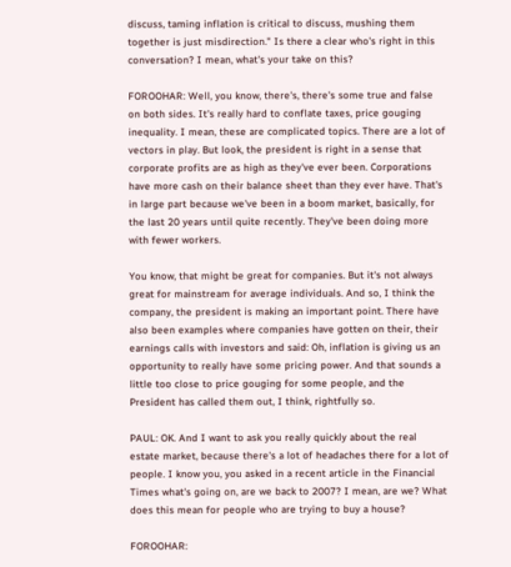discuss, taming inflation is critical to discuss, mushing them together is just misdirection." Is there a clear who's right in this conversation? I mean, what's your take on this?

FOROOHAR: Well, you know, there's, there's some true and false on both sides. It's really hard to conflate taxes, price gouging inequality. I mean, these are complicated topics. There are a lot of vectors in play. But look, the president is right in a sense that corporate profits are as high as they've ever been. Corporations have more cash on their balance sheet than they ever have. That's in large part because we've been in a boom market, basically, for the last 20 years until quite recently. They've been doing more with fewer workers.

You know, that might be great for companies. But it's not always great for mainstream for average individuals. And so, I think the company, the president is making an important point. There have also been examples where companies have gotten on their, their earnings calls with investors and said: Oh, inflation is giving us an opportunity to really have some pricing power. And that sounds a little too close to price gouging for some people, and the President has called them out, I think, rightfully so.

PAUL: OK. And I want to ask you really quickly about the real estate market, because there's a lot of headaches there for a lot of people. I know you, you asked in a recent article in the Financial Times what's going on, are we back to 2007? I mean, are we? What does this mean for people who are trying to buy a house?

FOROOHAR: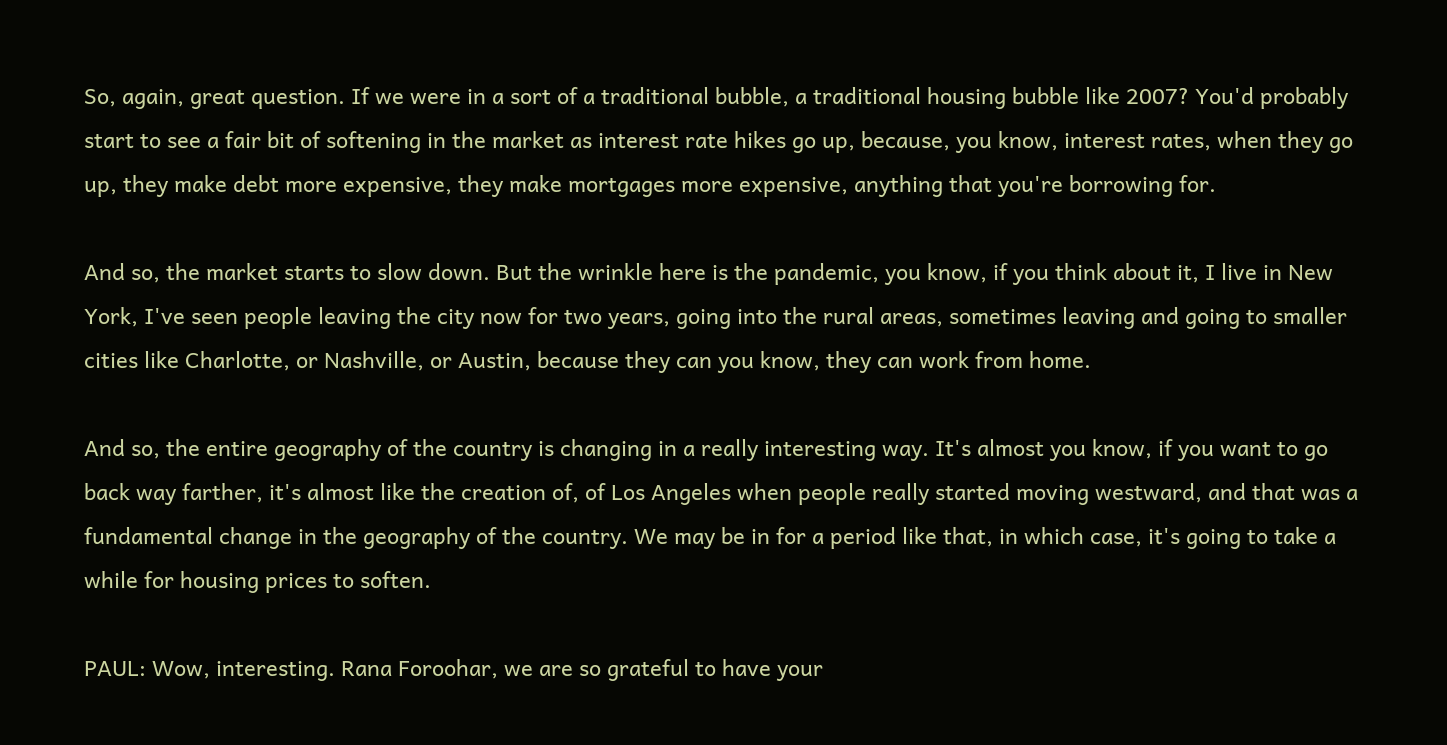So, again, great question. If we were in a sort of a traditional bubble, a traditional housing bubble like 2007? You'd probably start to see a fair bit of softening in the market as interest rate hikes go up, because, you know, interest rates, when they go up, they make debt more expensive, they make mortgages more expensive, anything that you're borrowing for.

And so, the market starts to slow down. But the wrinkle here is the pandemic, you know, if you think about it, I live in New York, I've seen people leaving the city now for two years, going into the rural areas, sometimes leaving and going to smaller cities like Charlotte, or Nashville, or Austin, because they can you know, they can work from home.

And so, the entire geography of the country is changing in a really interesting way. It's almost you know, if you want to go back way farther, it's almost like the creation of, of Los Angeles when people really started moving westward, and that was a fundamental change in the geography of the country. We may be in for a period like that, in which case, it's going to take a while for housing prices to soften.

PAUL: Wow, interesting. Rana Foroohar, we are so grateful to have your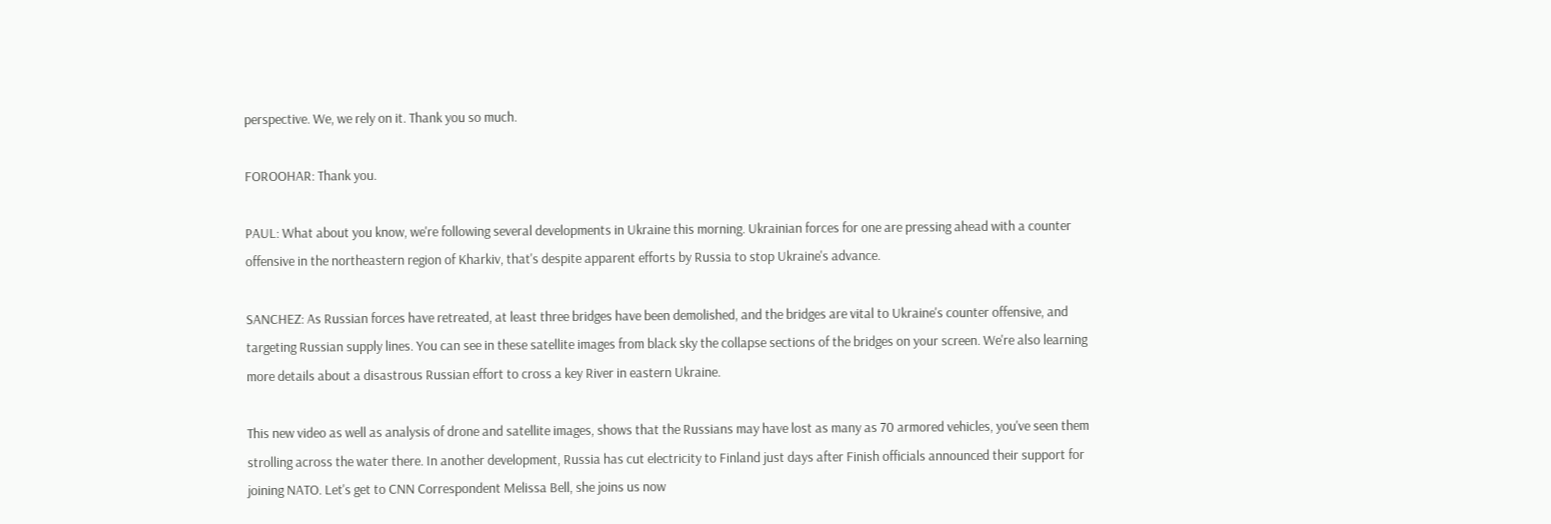perspective. We, we rely on it. Thank you so much.

FOROOHAR: Thank you.

PAUL: What about you know, we're following several developments in Ukraine this morning. Ukrainian forces for one are pressing ahead with a counter offensive in the northeastern region of Kharkiv, that's despite apparent efforts by Russia to stop Ukraine's advance.

SANCHEZ: As Russian forces have retreated, at least three bridges have been demolished, and the bridges are vital to Ukraine's counter offensive, and targeting Russian supply lines. You can see in these satellite images from black sky the collapse sections of the bridges on your screen. We're also learning more details about a disastrous Russian effort to cross a key River in eastern Ukraine.

This new video as well as analysis of drone and satellite images, shows that the Russians may have lost as many as 70 armored vehicles, you've seen them strolling across the water there. In another development, Russia has cut electricity to Finland just days after Finish officials announced their support for joining NATO. Let's get to CNN Correspondent Melissa Bell, she joins us now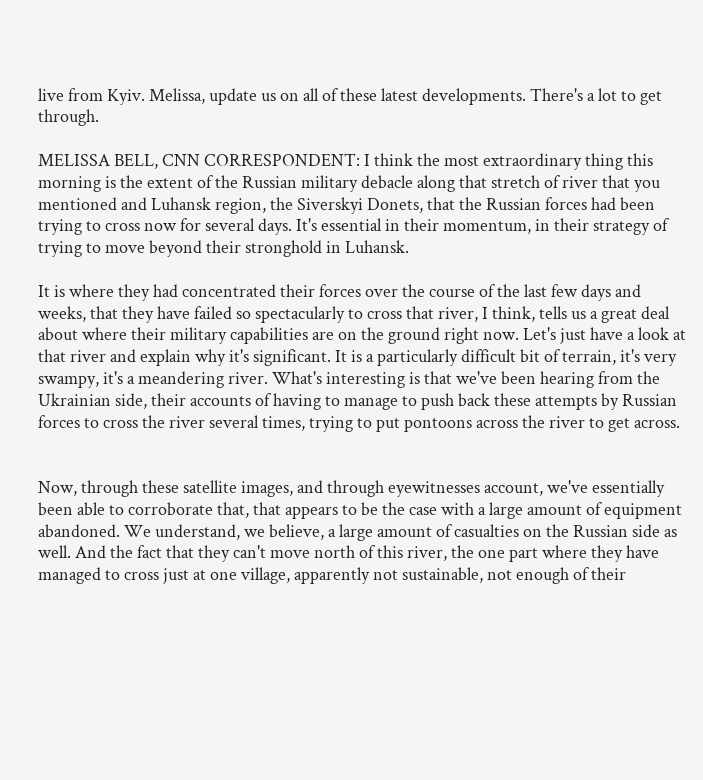live from Kyiv. Melissa, update us on all of these latest developments. There's a lot to get through.

MELISSA BELL, CNN CORRESPONDENT: I think the most extraordinary thing this morning is the extent of the Russian military debacle along that stretch of river that you mentioned and Luhansk region, the Siverskyi Donets, that the Russian forces had been trying to cross now for several days. It's essential in their momentum, in their strategy of trying to move beyond their stronghold in Luhansk.

It is where they had concentrated their forces over the course of the last few days and weeks, that they have failed so spectacularly to cross that river, I think, tells us a great deal about where their military capabilities are on the ground right now. Let's just have a look at that river and explain why it's significant. It is a particularly difficult bit of terrain, it's very swampy, it's a meandering river. What's interesting is that we've been hearing from the Ukrainian side, their accounts of having to manage to push back these attempts by Russian forces to cross the river several times, trying to put pontoons across the river to get across.


Now, through these satellite images, and through eyewitnesses account, we've essentially been able to corroborate that, that appears to be the case with a large amount of equipment abandoned. We understand, we believe, a large amount of casualties on the Russian side as well. And the fact that they can't move north of this river, the one part where they have managed to cross just at one village, apparently not sustainable, not enough of their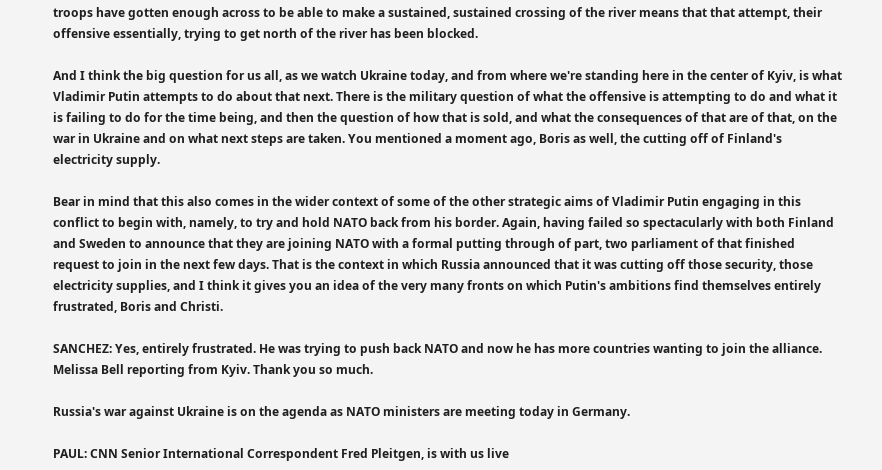troops have gotten enough across to be able to make a sustained, sustained crossing of the river means that that attempt, their offensive essentially, trying to get north of the river has been blocked.

And I think the big question for us all, as we watch Ukraine today, and from where we're standing here in the center of Kyiv, is what Vladimir Putin attempts to do about that next. There is the military question of what the offensive is attempting to do and what it is failing to do for the time being, and then the question of how that is sold, and what the consequences of that are of that, on the war in Ukraine and on what next steps are taken. You mentioned a moment ago, Boris as well, the cutting off of Finland's electricity supply.

Bear in mind that this also comes in the wider context of some of the other strategic aims of Vladimir Putin engaging in this conflict to begin with, namely, to try and hold NATO back from his border. Again, having failed so spectacularly with both Finland and Sweden to announce that they are joining NATO with a formal putting through of part, two parliament of that finished request to join in the next few days. That is the context in which Russia announced that it was cutting off those security, those electricity supplies, and I think it gives you an idea of the very many fronts on which Putin's ambitions find themselves entirely frustrated, Boris and Christi.

SANCHEZ: Yes, entirely frustrated. He was trying to push back NATO and now he has more countries wanting to join the alliance. Melissa Bell reporting from Kyiv. Thank you so much.

Russia's war against Ukraine is on the agenda as NATO ministers are meeting today in Germany.

PAUL: CNN Senior International Correspondent Fred Pleitgen, is with us live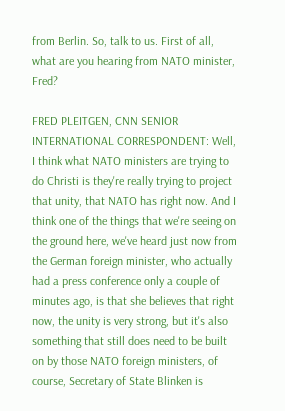from Berlin. So, talk to us. First of all, what are you hearing from NATO minister, Fred?

FRED PLEITGEN, CNN SENIOR INTERNATIONAL CORRESPONDENT: Well, I think what NATO ministers are trying to do Christi is they're really trying to project that unity, that NATO has right now. And I think one of the things that we're seeing on the ground here, we've heard just now from the German foreign minister, who actually had a press conference only a couple of minutes ago, is that she believes that right now, the unity is very strong, but it's also something that still does need to be built on by those NATO foreign ministers, of course, Secretary of State Blinken is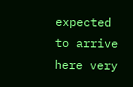expected to arrive here very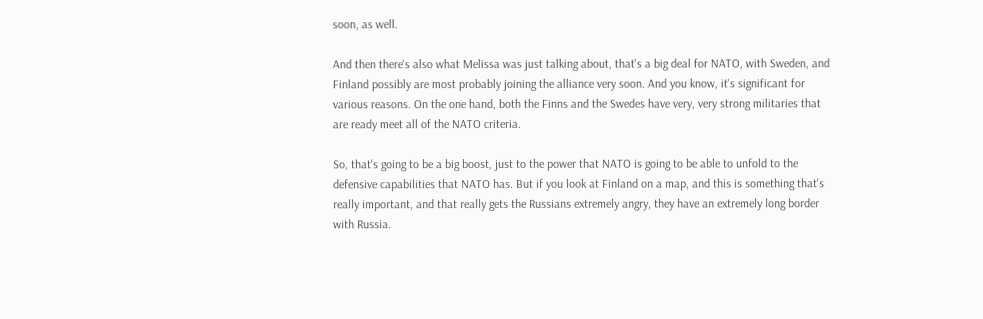soon, as well.

And then there's also what Melissa was just talking about, that's a big deal for NATO, with Sweden, and Finland possibly are most probably joining the alliance very soon. And you know, it's significant for various reasons. On the one hand, both the Finns and the Swedes have very, very strong militaries that are ready meet all of the NATO criteria.

So, that's going to be a big boost, just to the power that NATO is going to be able to unfold to the defensive capabilities that NATO has. But if you look at Finland on a map, and this is something that's really important, and that really gets the Russians extremely angry, they have an extremely long border with Russia.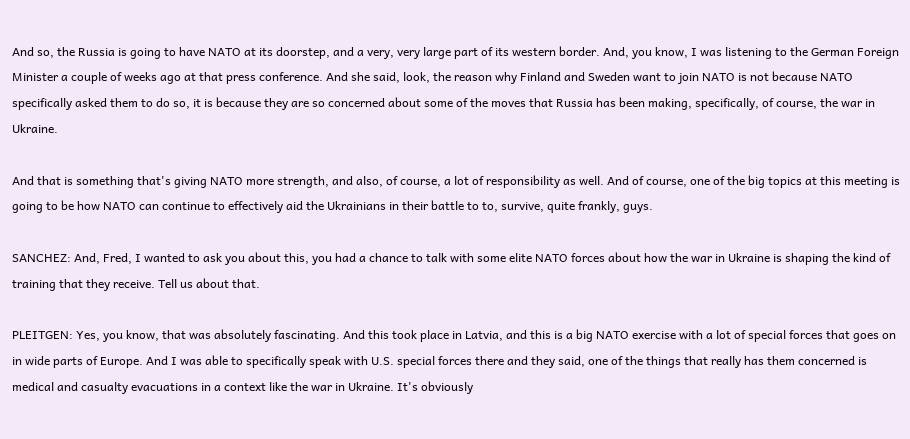And so, the Russia is going to have NATO at its doorstep, and a very, very large part of its western border. And, you know, I was listening to the German Foreign Minister a couple of weeks ago at that press conference. And she said, look, the reason why Finland and Sweden want to join NATO is not because NATO specifically asked them to do so, it is because they are so concerned about some of the moves that Russia has been making, specifically, of course, the war in Ukraine.

And that is something that's giving NATO more strength, and also, of course, a lot of responsibility as well. And of course, one of the big topics at this meeting is going to be how NATO can continue to effectively aid the Ukrainians in their battle to to, survive, quite frankly, guys.

SANCHEZ: And, Fred, I wanted to ask you about this, you had a chance to talk with some elite NATO forces about how the war in Ukraine is shaping the kind of training that they receive. Tell us about that.

PLEITGEN: Yes, you know, that was absolutely fascinating. And this took place in Latvia, and this is a big NATO exercise with a lot of special forces that goes on in wide parts of Europe. And I was able to specifically speak with U.S. special forces there and they said, one of the things that really has them concerned is medical and casualty evacuations in a context like the war in Ukraine. It's obviously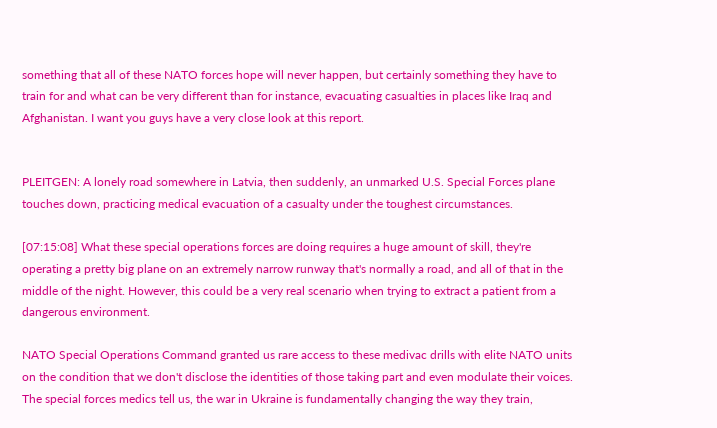something that all of these NATO forces hope will never happen, but certainly something they have to train for and what can be very different than for instance, evacuating casualties in places like Iraq and Afghanistan. I want you guys have a very close look at this report.


PLEITGEN: A lonely road somewhere in Latvia, then suddenly, an unmarked U.S. Special Forces plane touches down, practicing medical evacuation of a casualty under the toughest circumstances.

[07:15:08] What these special operations forces are doing requires a huge amount of skill, they're operating a pretty big plane on an extremely narrow runway that's normally a road, and all of that in the middle of the night. However, this could be a very real scenario when trying to extract a patient from a dangerous environment.

NATO Special Operations Command granted us rare access to these medivac drills with elite NATO units on the condition that we don't disclose the identities of those taking part and even modulate their voices. The special forces medics tell us, the war in Ukraine is fundamentally changing the way they train,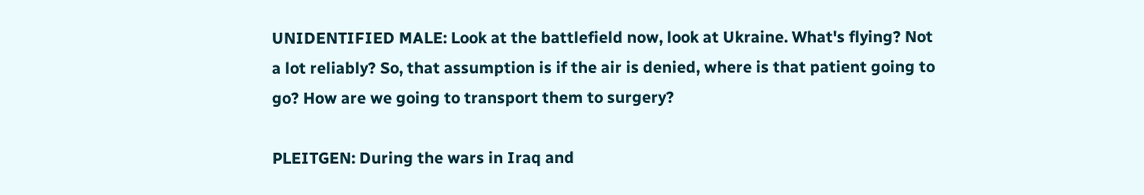UNIDENTIFIED MALE: Look at the battlefield now, look at Ukraine. What's flying? Not a lot reliably? So, that assumption is if the air is denied, where is that patient going to go? How are we going to transport them to surgery?

PLEITGEN: During the wars in Iraq and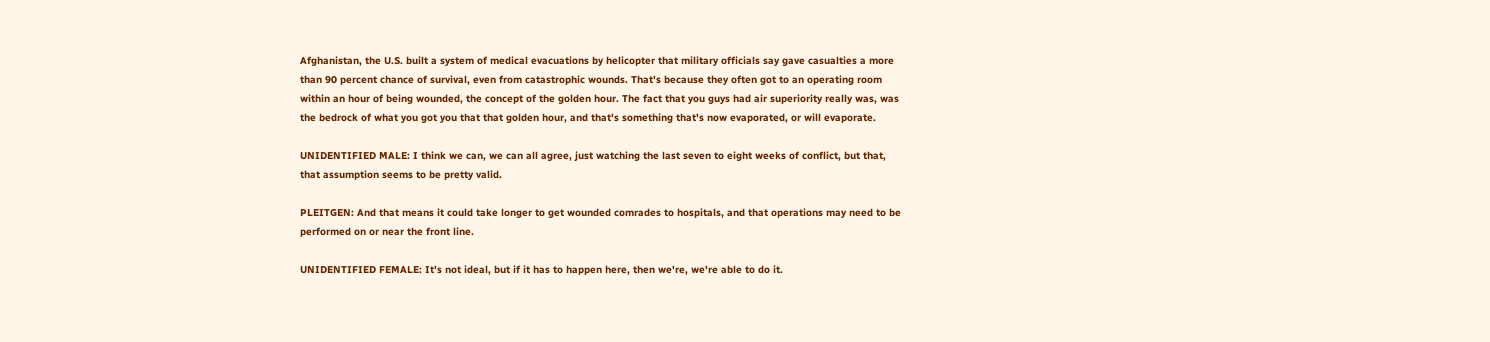Afghanistan, the U.S. built a system of medical evacuations by helicopter that military officials say gave casualties a more than 90 percent chance of survival, even from catastrophic wounds. That's because they often got to an operating room within an hour of being wounded, the concept of the golden hour. The fact that you guys had air superiority really was, was the bedrock of what you got you that that golden hour, and that's something that's now evaporated, or will evaporate.

UNIDENTIFIED MALE: I think we can, we can all agree, just watching the last seven to eight weeks of conflict, but that, that assumption seems to be pretty valid.

PLEITGEN: And that means it could take longer to get wounded comrades to hospitals, and that operations may need to be performed on or near the front line.

UNIDENTIFIED FEMALE: It's not ideal, but if it has to happen here, then we're, we're able to do it.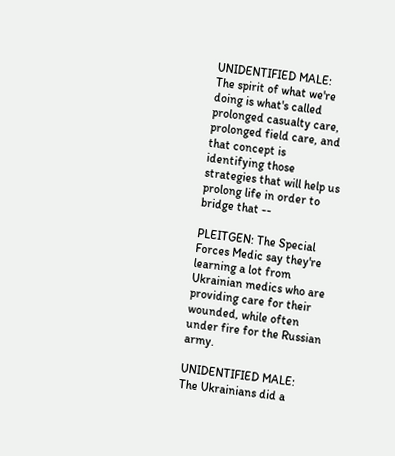UNIDENTIFIED MALE: The spirit of what we're doing is what's called prolonged casualty care, prolonged field care, and that concept is identifying those strategies that will help us prolong life in order to bridge that --

PLEITGEN: The Special Forces Medic say they're learning a lot from Ukrainian medics who are providing care for their wounded, while often under fire for the Russian army.

UNIDENTIFIED MALE: The Ukrainians did a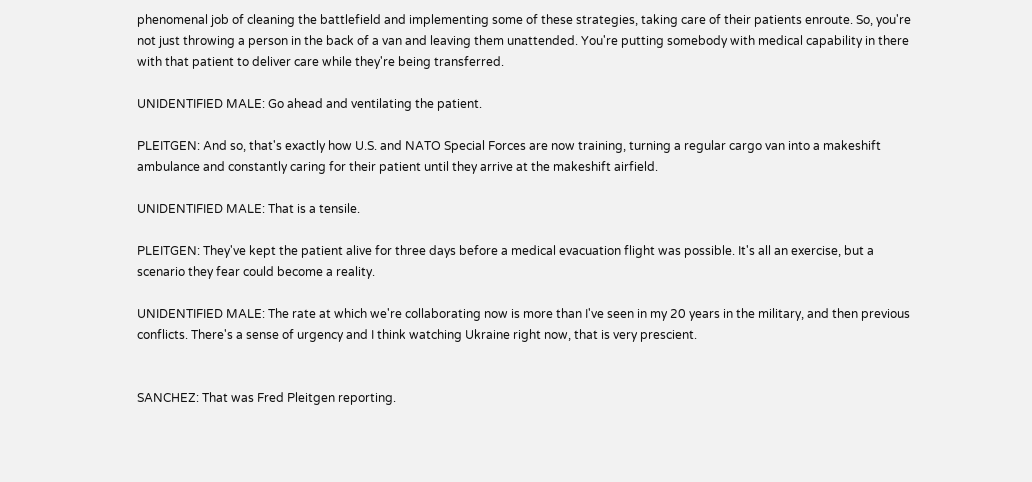phenomenal job of cleaning the battlefield and implementing some of these strategies, taking care of their patients enroute. So, you're not just throwing a person in the back of a van and leaving them unattended. You're putting somebody with medical capability in there with that patient to deliver care while they're being transferred.

UNIDENTIFIED MALE: Go ahead and ventilating the patient.

PLEITGEN: And so, that's exactly how U.S. and NATO Special Forces are now training, turning a regular cargo van into a makeshift ambulance and constantly caring for their patient until they arrive at the makeshift airfield.

UNIDENTIFIED MALE: That is a tensile.

PLEITGEN: They've kept the patient alive for three days before a medical evacuation flight was possible. It's all an exercise, but a scenario they fear could become a reality.

UNIDENTIFIED MALE: The rate at which we're collaborating now is more than I've seen in my 20 years in the military, and then previous conflicts. There's a sense of urgency and I think watching Ukraine right now, that is very prescient.


SANCHEZ: That was Fred Pleitgen reporting.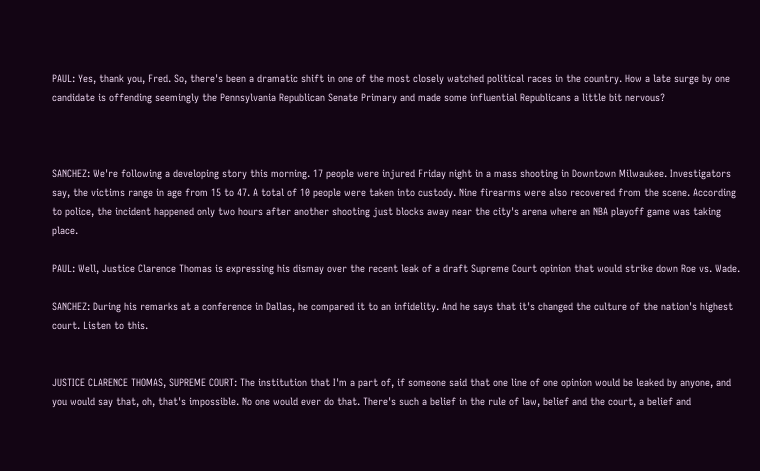PAUL: Yes, thank you, Fred. So, there's been a dramatic shift in one of the most closely watched political races in the country. How a late surge by one candidate is offending seemingly the Pennsylvania Republican Senate Primary and made some influential Republicans a little bit nervous?



SANCHEZ: We're following a developing story this morning. 17 people were injured Friday night in a mass shooting in Downtown Milwaukee. Investigators say, the victims range in age from 15 to 47. A total of 10 people were taken into custody. Nine firearms were also recovered from the scene. According to police, the incident happened only two hours after another shooting just blocks away near the city's arena where an NBA playoff game was taking place.

PAUL: Well, Justice Clarence Thomas is expressing his dismay over the recent leak of a draft Supreme Court opinion that would strike down Roe vs. Wade.

SANCHEZ: During his remarks at a conference in Dallas, he compared it to an infidelity. And he says that it's changed the culture of the nation's highest court. Listen to this.


JUSTICE CLARENCE THOMAS, SUPREME COURT: The institution that I'm a part of, if someone said that one line of one opinion would be leaked by anyone, and you would say that, oh, that's impossible. No one would ever do that. There's such a belief in the rule of law, belief and the court, a belief and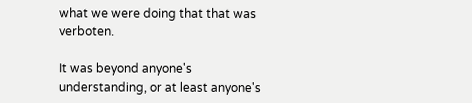what we were doing that that was verboten.

It was beyond anyone's understanding, or at least anyone's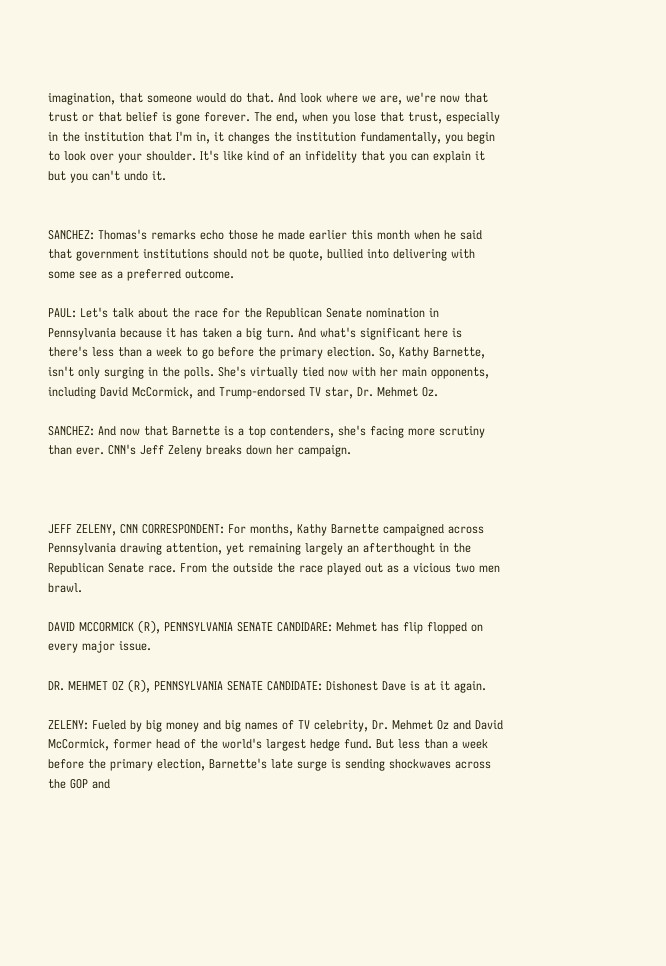imagination, that someone would do that. And look where we are, we're now that trust or that belief is gone forever. The end, when you lose that trust, especially in the institution that I'm in, it changes the institution fundamentally, you begin to look over your shoulder. It's like kind of an infidelity that you can explain it but you can't undo it.


SANCHEZ: Thomas's remarks echo those he made earlier this month when he said that government institutions should not be quote, bullied into delivering with some see as a preferred outcome.

PAUL: Let's talk about the race for the Republican Senate nomination in Pennsylvania because it has taken a big turn. And what's significant here is there's less than a week to go before the primary election. So, Kathy Barnette, isn't only surging in the polls. She's virtually tied now with her main opponents, including David McCormick, and Trump-endorsed TV star, Dr. Mehmet Oz.

SANCHEZ: And now that Barnette is a top contenders, she's facing more scrutiny than ever. CNN's Jeff Zeleny breaks down her campaign.



JEFF ZELENY, CNN CORRESPONDENT: For months, Kathy Barnette campaigned across Pennsylvania drawing attention, yet remaining largely an afterthought in the Republican Senate race. From the outside the race played out as a vicious two men brawl.

DAVID MCCORMICK (R), PENNSYLVANIA SENATE CANDIDARE: Mehmet has flip flopped on every major issue.

DR. MEHMET OZ (R), PENNSYLVANIA SENATE CANDIDATE: Dishonest Dave is at it again.

ZELENY: Fueled by big money and big names of TV celebrity, Dr. Mehmet Oz and David McCormick, former head of the world's largest hedge fund. But less than a week before the primary election, Barnette's late surge is sending shockwaves across the GOP and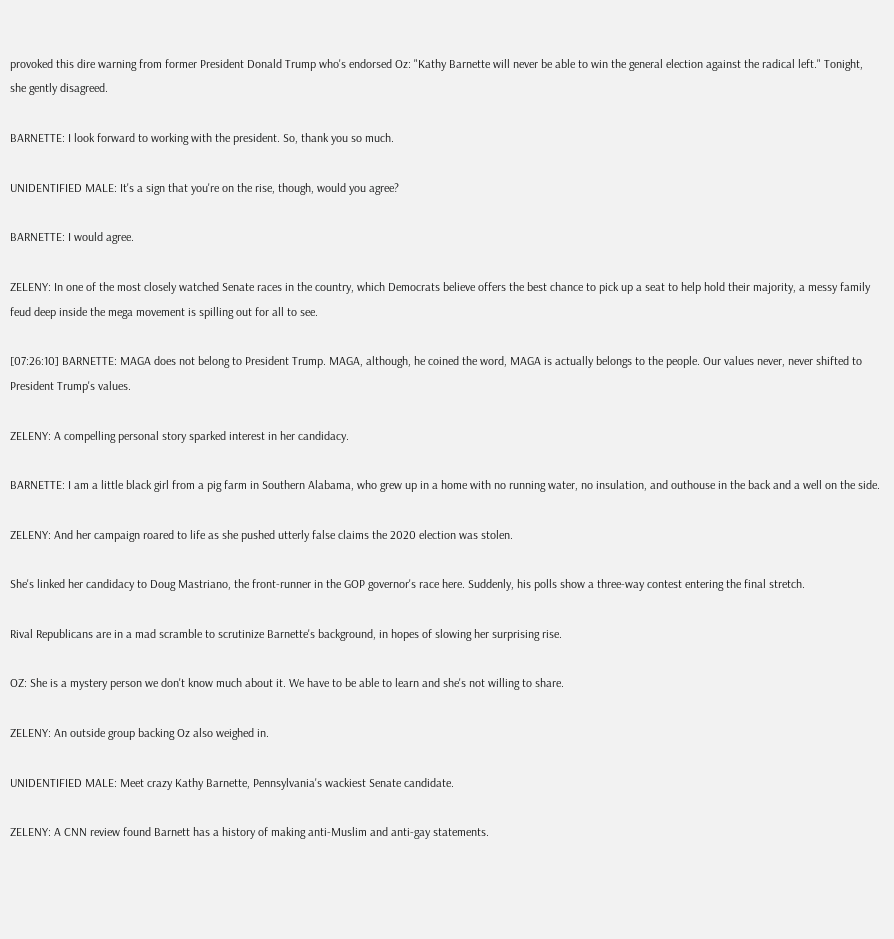provoked this dire warning from former President Donald Trump who's endorsed Oz: "Kathy Barnette will never be able to win the general election against the radical left." Tonight, she gently disagreed.

BARNETTE: I look forward to working with the president. So, thank you so much.

UNIDENTIFIED MALE: It's a sign that you're on the rise, though, would you agree?

BARNETTE: I would agree.

ZELENY: In one of the most closely watched Senate races in the country, which Democrats believe offers the best chance to pick up a seat to help hold their majority, a messy family feud deep inside the mega movement is spilling out for all to see.

[07:26:10] BARNETTE: MAGA does not belong to President Trump. MAGA, although, he coined the word, MAGA is actually belongs to the people. Our values never, never shifted to President Trump's values.

ZELENY: A compelling personal story sparked interest in her candidacy.

BARNETTE: I am a little black girl from a pig farm in Southern Alabama, who grew up in a home with no running water, no insulation, and outhouse in the back and a well on the side.

ZELENY: And her campaign roared to life as she pushed utterly false claims the 2020 election was stolen.

She's linked her candidacy to Doug Mastriano, the front-runner in the GOP governor's race here. Suddenly, his polls show a three-way contest entering the final stretch.

Rival Republicans are in a mad scramble to scrutinize Barnette's background, in hopes of slowing her surprising rise.

OZ: She is a mystery person we don't know much about it. We have to be able to learn and she's not willing to share.

ZELENY: An outside group backing Oz also weighed in.

UNIDENTIFIED MALE: Meet crazy Kathy Barnette, Pennsylvania's wackiest Senate candidate.

ZELENY: A CNN review found Barnett has a history of making anti-Muslim and anti-gay statements.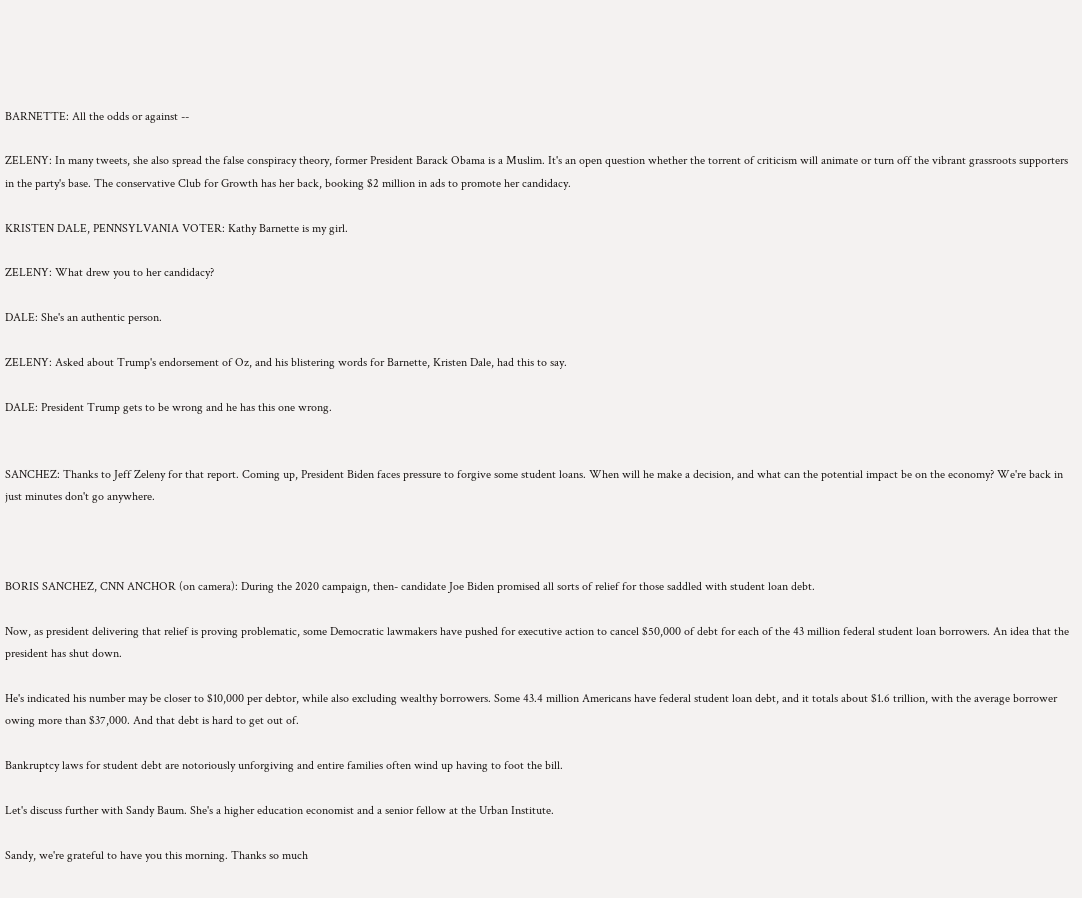BARNETTE: All the odds or against --

ZELENY: In many tweets, she also spread the false conspiracy theory, former President Barack Obama is a Muslim. It's an open question whether the torrent of criticism will animate or turn off the vibrant grassroots supporters in the party's base. The conservative Club for Growth has her back, booking $2 million in ads to promote her candidacy.

KRISTEN DALE, PENNSYLVANIA VOTER: Kathy Barnette is my girl.

ZELENY: What drew you to her candidacy?

DALE: She's an authentic person.

ZELENY: Asked about Trump's endorsement of Oz, and his blistering words for Barnette, Kristen Dale, had this to say.

DALE: President Trump gets to be wrong and he has this one wrong.


SANCHEZ: Thanks to Jeff Zeleny for that report. Coming up, President Biden faces pressure to forgive some student loans. When will he make a decision, and what can the potential impact be on the economy? We're back in just minutes don't go anywhere.



BORIS SANCHEZ, CNN ANCHOR (on camera): During the 2020 campaign, then- candidate Joe Biden promised all sorts of relief for those saddled with student loan debt.

Now, as president delivering that relief is proving problematic, some Democratic lawmakers have pushed for executive action to cancel $50,000 of debt for each of the 43 million federal student loan borrowers. An idea that the president has shut down.

He's indicated his number may be closer to $10,000 per debtor, while also excluding wealthy borrowers. Some 43.4 million Americans have federal student loan debt, and it totals about $1.6 trillion, with the average borrower owing more than $37,000. And that debt is hard to get out of.

Bankruptcy laws for student debt are notoriously unforgiving and entire families often wind up having to foot the bill.

Let's discuss further with Sandy Baum. She's a higher education economist and a senior fellow at the Urban Institute.

Sandy, we're grateful to have you this morning. Thanks so much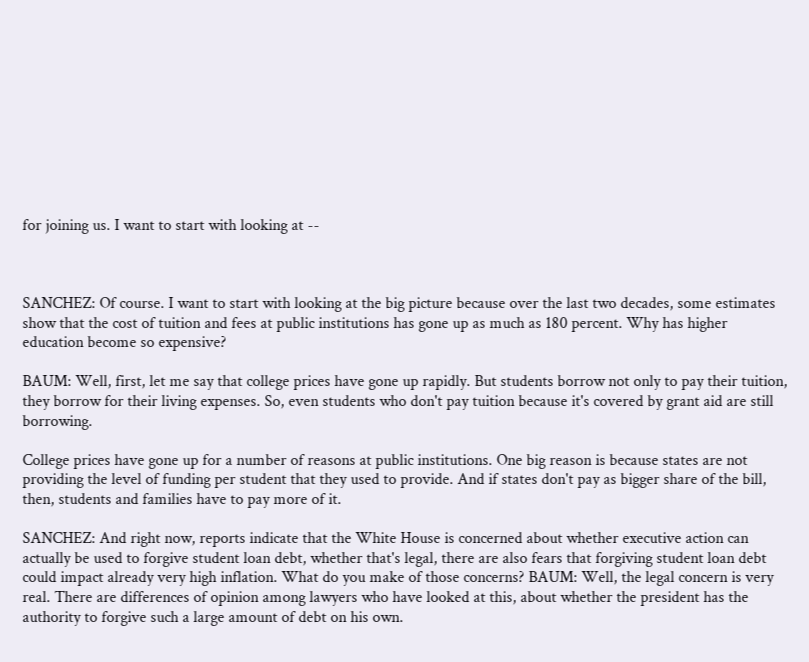for joining us. I want to start with looking at --



SANCHEZ: Of course. I want to start with looking at the big picture because over the last two decades, some estimates show that the cost of tuition and fees at public institutions has gone up as much as 180 percent. Why has higher education become so expensive?

BAUM: Well, first, let me say that college prices have gone up rapidly. But students borrow not only to pay their tuition, they borrow for their living expenses. So, even students who don't pay tuition because it's covered by grant aid are still borrowing.

College prices have gone up for a number of reasons at public institutions. One big reason is because states are not providing the level of funding per student that they used to provide. And if states don't pay as bigger share of the bill, then, students and families have to pay more of it.

SANCHEZ: And right now, reports indicate that the White House is concerned about whether executive action can actually be used to forgive student loan debt, whether that's legal, there are also fears that forgiving student loan debt could impact already very high inflation. What do you make of those concerns? BAUM: Well, the legal concern is very real. There are differences of opinion among lawyers who have looked at this, about whether the president has the authority to forgive such a large amount of debt on his own.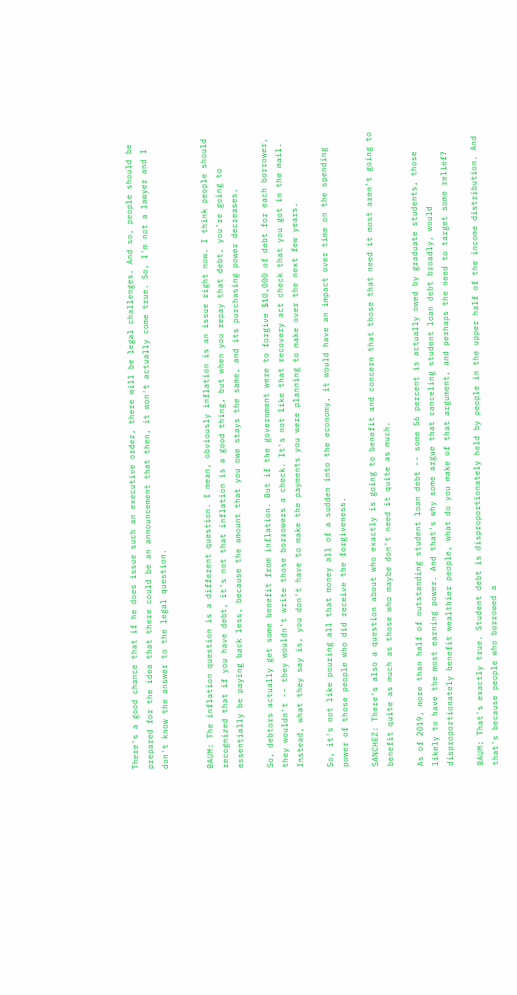There's a good chance that if he does issue such an executive order, there will be legal challenges. And so, people should be prepared for the idea that there could be an announcement that then, it won't actually come true. So, I'm not a lawyer and I don't know the answer to the legal question.


BAUM: The inflation question is a different question. I mean, obviously inflation is an issue right now. I think people should recognized that if you have debt, it's not that inflation is a good thing, but when you repay that debt, you're going to essentially be paying back less, because the amount that you owe stays the same, and its purchasing power decreases.

So, debtors actually get some benefit from inflation. But if the government were to forgive $10,000 of debt for each borrower, they wouldn't -- they wouldn't write those borrowers a check. It's not like that recovery act check that you got in the mail. Instead, what they say is, you don't have to make the payments you were planning to make over the next few years.

So, it's not like pouring all that money all of a sudden into the economy, it would have an impact over time on the spending power of those people who did receive the forgiveness.

SANCHEZ: There's also a question about who exactly is going to benefit and concern that those that need it most aren't going to benefit quite as much as those who maybe don't need it quite as much.

As of 2019, more than half of outstanding student loan debt -- some 56 percent is actually owed by graduate students, those likely to have the most earning power. And that's why some argue that canceling student loan debt broadly, would disproportionately benefit wealthier people, what do you make of that argument, and perhaps the need to target some relief?

BAUM: That's exactly true. Student debt is disproportionately held by people in the upper half of the income distribution. And that's because people who borrowed a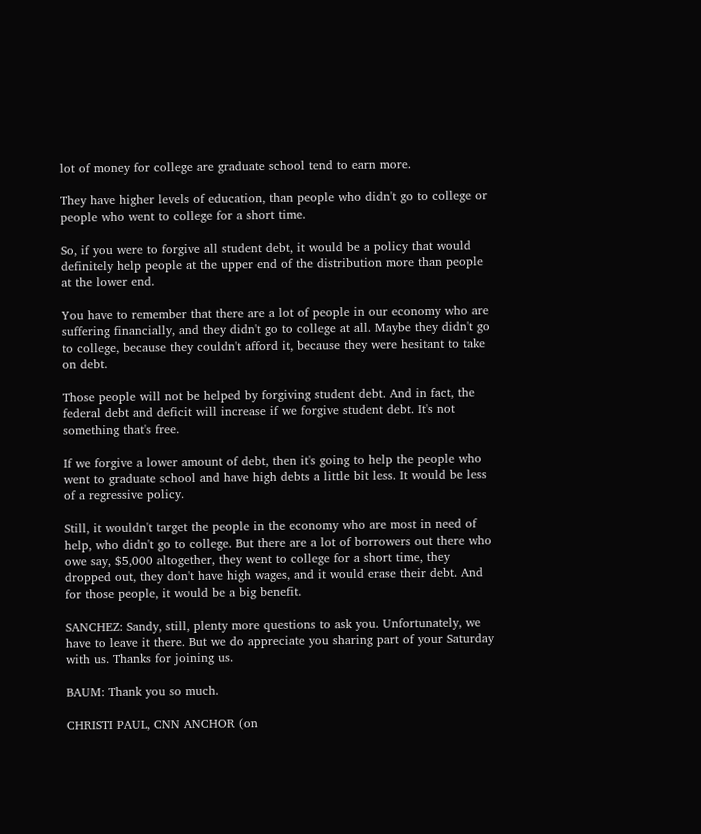lot of money for college are graduate school tend to earn more.

They have higher levels of education, than people who didn't go to college or people who went to college for a short time.

So, if you were to forgive all student debt, it would be a policy that would definitely help people at the upper end of the distribution more than people at the lower end.

You have to remember that there are a lot of people in our economy who are suffering financially, and they didn't go to college at all. Maybe they didn't go to college, because they couldn't afford it, because they were hesitant to take on debt.

Those people will not be helped by forgiving student debt. And in fact, the federal debt and deficit will increase if we forgive student debt. It's not something that's free.

If we forgive a lower amount of debt, then it's going to help the people who went to graduate school and have high debts a little bit less. It would be less of a regressive policy.

Still, it wouldn't target the people in the economy who are most in need of help, who didn't go to college. But there are a lot of borrowers out there who owe say, $5,000 altogether, they went to college for a short time, they dropped out, they don't have high wages, and it would erase their debt. And for those people, it would be a big benefit.

SANCHEZ: Sandy, still, plenty more questions to ask you. Unfortunately, we have to leave it there. But we do appreciate you sharing part of your Saturday with us. Thanks for joining us.

BAUM: Thank you so much.

CHRISTI PAUL, CNN ANCHOR (on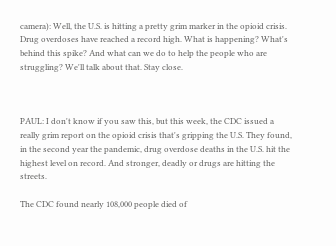camera): Well, the U.S. is hitting a pretty grim marker in the opioid crisis. Drug overdoses have reached a record high. What is happening? What's behind this spike? And what can we do to help the people who are struggling? We'll talk about that. Stay close.



PAUL: I don't know if you saw this, but this week, the CDC issued a really grim report on the opioid crisis that's gripping the U.S. They found, in the second year the pandemic, drug overdose deaths in the U.S. hit the highest level on record. And stronger, deadly or drugs are hitting the streets.

The CDC found nearly 108,000 people died of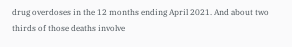drug overdoses in the 12 months ending April 2021. And about two thirds of those deaths involve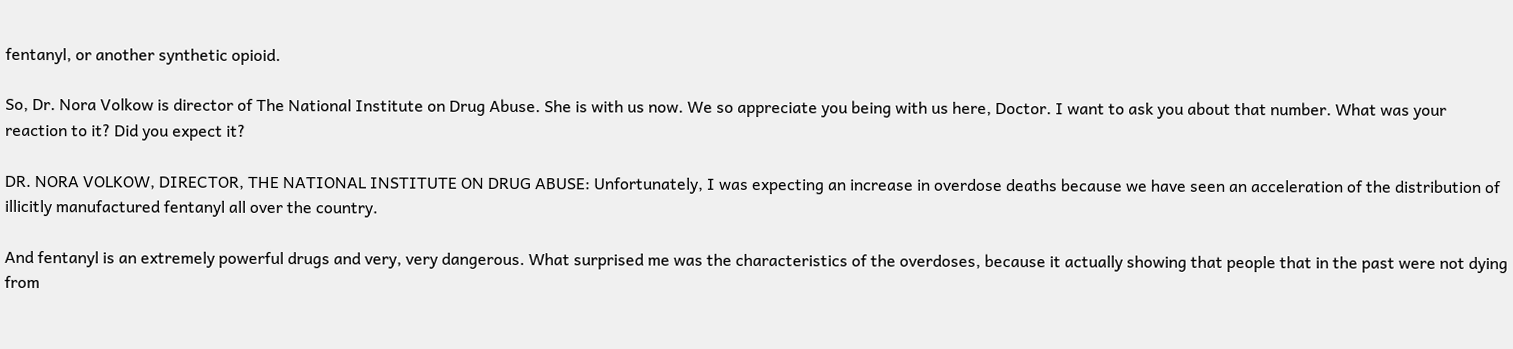fentanyl, or another synthetic opioid.

So, Dr. Nora Volkow is director of The National Institute on Drug Abuse. She is with us now. We so appreciate you being with us here, Doctor. I want to ask you about that number. What was your reaction to it? Did you expect it?

DR. NORA VOLKOW, DIRECTOR, THE NATIONAL INSTITUTE ON DRUG ABUSE: Unfortunately, I was expecting an increase in overdose deaths because we have seen an acceleration of the distribution of illicitly manufactured fentanyl all over the country.

And fentanyl is an extremely powerful drugs and very, very dangerous. What surprised me was the characteristics of the overdoses, because it actually showing that people that in the past were not dying from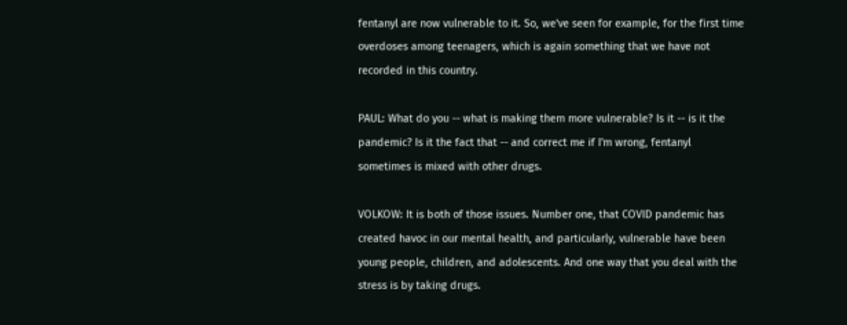fentanyl are now vulnerable to it. So, we've seen for example, for the first time overdoses among teenagers, which is again something that we have not recorded in this country.

PAUL: What do you -- what is making them more vulnerable? Is it -- is it the pandemic? Is it the fact that -- and correct me if I'm wrong, fentanyl sometimes is mixed with other drugs.

VOLKOW: It is both of those issues. Number one, that COVID pandemic has created havoc in our mental health, and particularly, vulnerable have been young people, children, and adolescents. And one way that you deal with the stress is by taking drugs.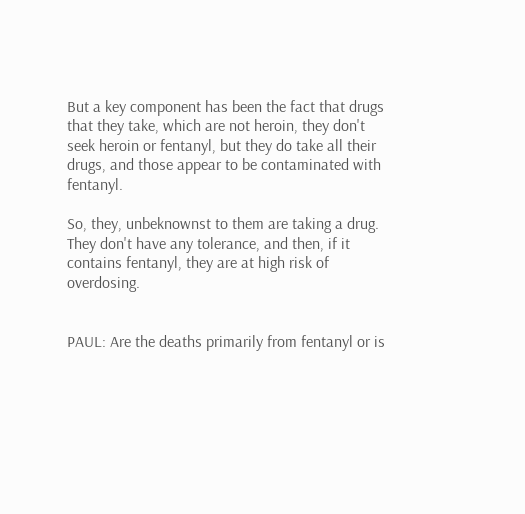But a key component has been the fact that drugs that they take, which are not heroin, they don't seek heroin or fentanyl, but they do take all their drugs, and those appear to be contaminated with fentanyl.

So, they, unbeknownst to them are taking a drug. They don't have any tolerance, and then, if it contains fentanyl, they are at high risk of overdosing.


PAUL: Are the deaths primarily from fentanyl or is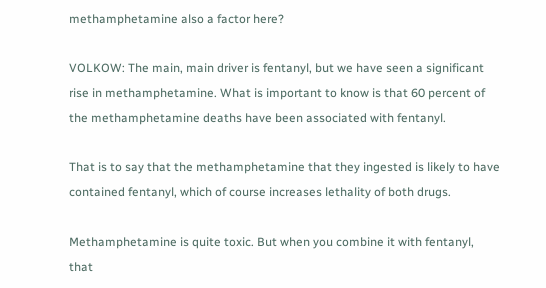methamphetamine also a factor here?

VOLKOW: The main, main driver is fentanyl, but we have seen a significant rise in methamphetamine. What is important to know is that 60 percent of the methamphetamine deaths have been associated with fentanyl.

That is to say that the methamphetamine that they ingested is likely to have contained fentanyl, which of course increases lethality of both drugs.

Methamphetamine is quite toxic. But when you combine it with fentanyl, that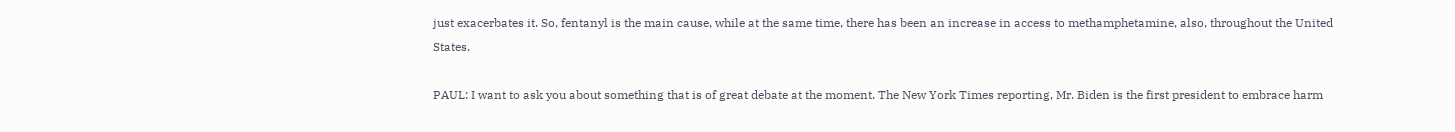just exacerbates it. So, fentanyl is the main cause, while at the same time, there has been an increase in access to methamphetamine, also, throughout the United States.

PAUL: I want to ask you about something that is of great debate at the moment. The New York Times reporting, Mr. Biden is the first president to embrace harm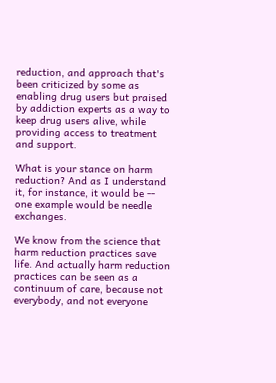reduction, and approach that's been criticized by some as enabling drug users but praised by addiction experts as a way to keep drug users alive, while providing access to treatment and support.

What is your stance on harm reduction? And as I understand it, for instance, it would be -- one example would be needle exchanges.

We know from the science that harm reduction practices save life. And actually harm reduction practices can be seen as a continuum of care, because not everybody, and not everyone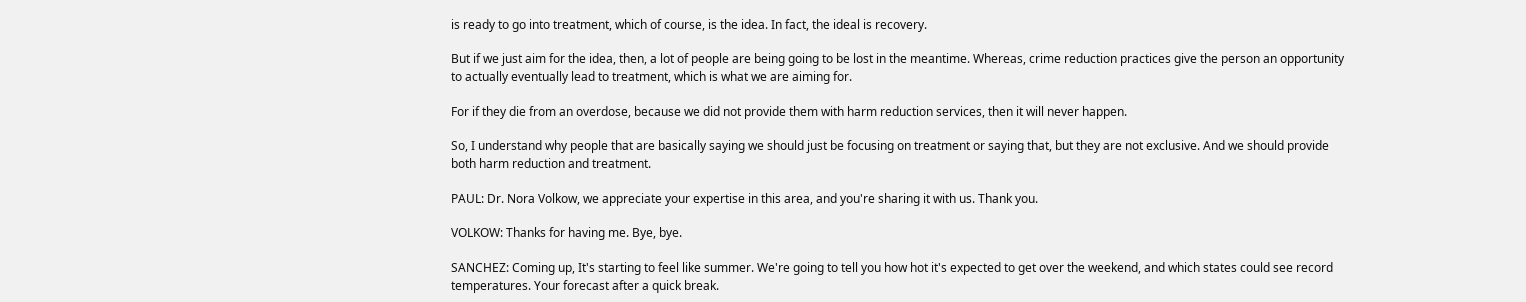is ready to go into treatment, which of course, is the idea. In fact, the ideal is recovery.

But if we just aim for the idea, then, a lot of people are being going to be lost in the meantime. Whereas, crime reduction practices give the person an opportunity to actually eventually lead to treatment, which is what we are aiming for.

For if they die from an overdose, because we did not provide them with harm reduction services, then it will never happen.

So, I understand why people that are basically saying we should just be focusing on treatment or saying that, but they are not exclusive. And we should provide both harm reduction and treatment.

PAUL: Dr. Nora Volkow, we appreciate your expertise in this area, and you're sharing it with us. Thank you.

VOLKOW: Thanks for having me. Bye, bye.

SANCHEZ: Coming up, It's starting to feel like summer. We're going to tell you how hot it's expected to get over the weekend, and which states could see record temperatures. Your forecast after a quick break.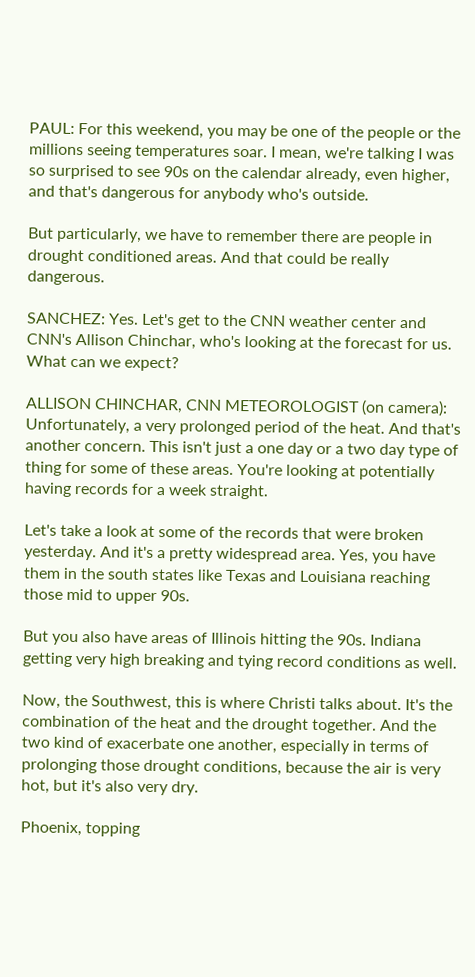PAUL: For this weekend, you may be one of the people or the millions seeing temperatures soar. I mean, we're talking I was so surprised to see 90s on the calendar already, even higher, and that's dangerous for anybody who's outside.

But particularly, we have to remember there are people in drought conditioned areas. And that could be really dangerous.

SANCHEZ: Yes. Let's get to the CNN weather center and CNN's Allison Chinchar, who's looking at the forecast for us. What can we expect?

ALLISON CHINCHAR, CNN METEOROLOGIST (on camera): Unfortunately, a very prolonged period of the heat. And that's another concern. This isn't just a one day or a two day type of thing for some of these areas. You're looking at potentially having records for a week straight.

Let's take a look at some of the records that were broken yesterday. And it's a pretty widespread area. Yes, you have them in the south states like Texas and Louisiana reaching those mid to upper 90s.

But you also have areas of Illinois hitting the 90s. Indiana getting very high breaking and tying record conditions as well.

Now, the Southwest, this is where Christi talks about. It's the combination of the heat and the drought together. And the two kind of exacerbate one another, especially in terms of prolonging those drought conditions, because the air is very hot, but it's also very dry.

Phoenix, topping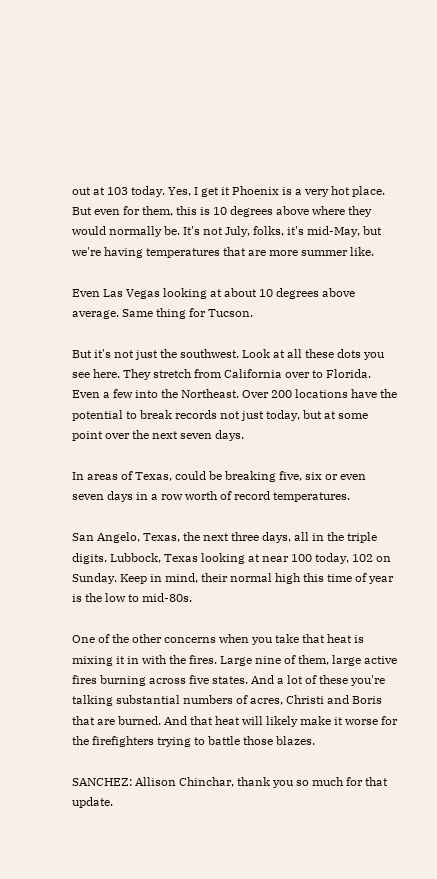out at 103 today. Yes, I get it Phoenix is a very hot place. But even for them, this is 10 degrees above where they would normally be. It's not July, folks, it's mid-May, but we're having temperatures that are more summer like.

Even Las Vegas looking at about 10 degrees above average. Same thing for Tucson.

But it's not just the southwest. Look at all these dots you see here. They stretch from California over to Florida. Even a few into the Northeast. Over 200 locations have the potential to break records not just today, but at some point over the next seven days.

In areas of Texas, could be breaking five, six or even seven days in a row worth of record temperatures.

San Angelo, Texas, the next three days, all in the triple digits. Lubbock, Texas looking at near 100 today, 102 on Sunday. Keep in mind, their normal high this time of year is the low to mid-80s.

One of the other concerns when you take that heat is mixing it in with the fires. Large nine of them, large active fires burning across five states. And a lot of these you're talking substantial numbers of acres, Christi and Boris that are burned. And that heat will likely make it worse for the firefighters trying to battle those blazes.

SANCHEZ: Allison Chinchar, thank you so much for that update.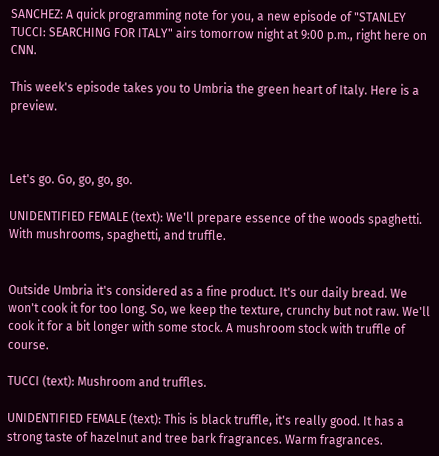SANCHEZ: A quick programming note for you, a new episode of "STANLEY TUCCI: SEARCHING FOR ITALY" airs tomorrow night at 9:00 p.m., right here on CNN.

This week's episode takes you to Umbria the green heart of Italy. Here is a preview.



Let's go. Go, go, go, go.

UNIDENTIFIED FEMALE (text): We'll prepare essence of the woods spaghetti. With mushrooms, spaghetti, and truffle.


Outside Umbria it's considered as a fine product. It's our daily bread. We won't cook it for too long. So, we keep the texture, crunchy but not raw. We'll cook it for a bit longer with some stock. A mushroom stock with truffle of course.

TUCCI (text): Mushroom and truffles.

UNIDENTIFIED FEMALE (text): This is black truffle, it's really good. It has a strong taste of hazelnut and tree bark fragrances. Warm fragrances.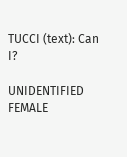TUCCI (text): Can I?

UNIDENTIFIED FEMALE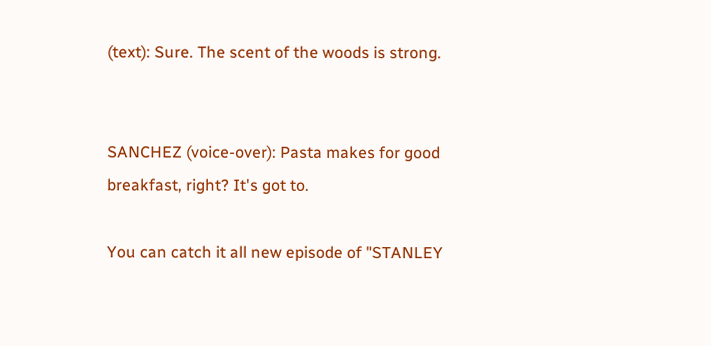(text): Sure. The scent of the woods is strong.


SANCHEZ (voice-over): Pasta makes for good breakfast, right? It's got to.

You can catch it all new episode of "STANLEY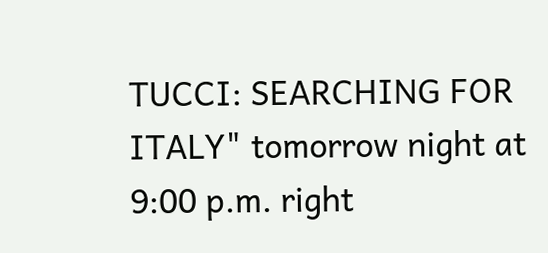TUCCI: SEARCHING FOR ITALY" tomorrow night at 9:00 p.m. right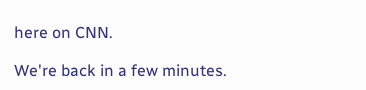here on CNN.

We're back in a few minutes.